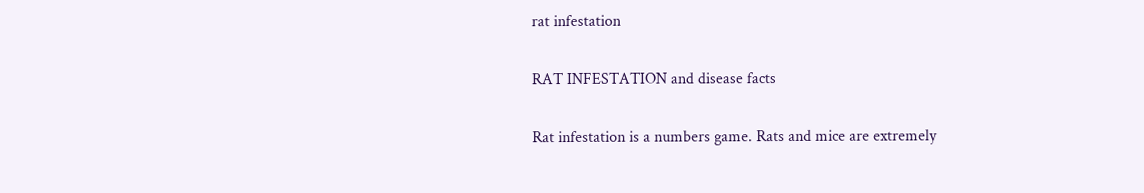rat infestation

RAT INFESTATION and disease facts

Rat infestation is a numbers game. Rats and mice are extremely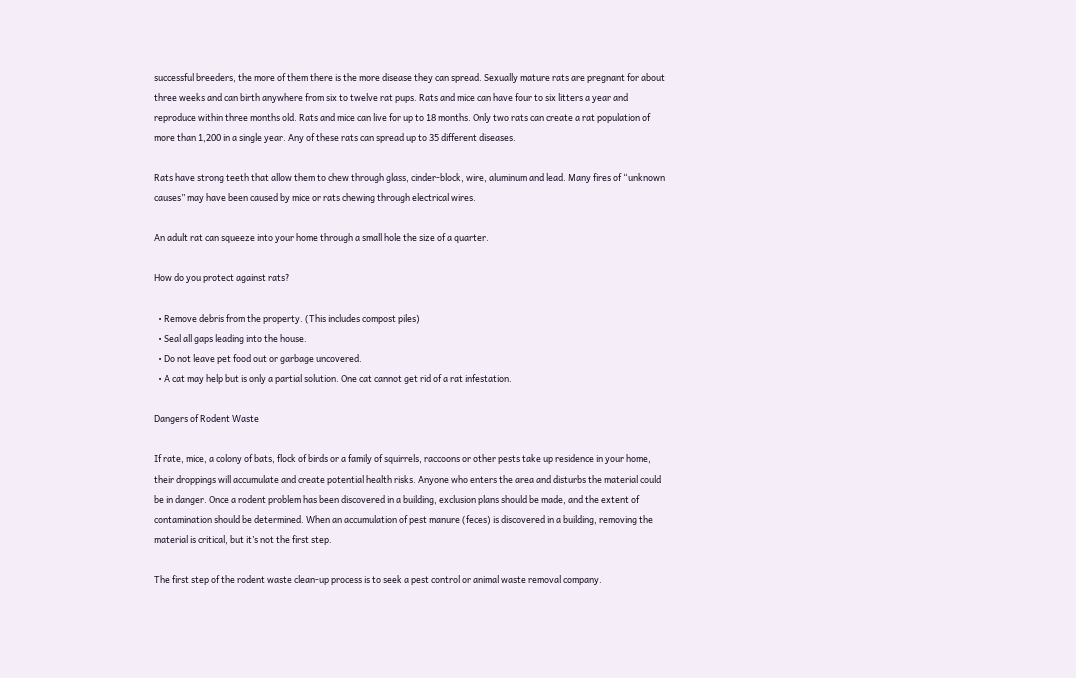successful breeders, the more of them there is the more disease they can spread. Sexually mature rats are pregnant for about three weeks and can birth anywhere from six to twelve rat pups. Rats and mice can have four to six litters a year and reproduce within three months old. Rats and mice can live for up to 18 months. Only two rats can create a rat population of more than 1,200 in a single year. Any of these rats can spread up to 35 different diseases.

Rats have strong teeth that allow them to chew through glass, cinder-block, wire, aluminum and lead. Many fires of “unknown causes” may have been caused by mice or rats chewing through electrical wires.

An adult rat can squeeze into your home through a small hole the size of a quarter.

How do you protect against rats?

  • Remove debris from the property. (This includes compost piles)
  • Seal all gaps leading into the house.
  • Do not leave pet food out or garbage uncovered.
  • A cat may help but is only a partial solution. One cat cannot get rid of a rat infestation.

Dangers of Rodent Waste

If rate, mice, a colony of bats, flock of birds or a family of squirrels, raccoons or other pests take up residence in your home, their droppings will accumulate and create potential health risks. Anyone who enters the area and disturbs the material could be in danger. Once a rodent problem has been discovered in a building, exclusion plans should be made, and the extent of contamination should be determined. When an accumulation of pest manure (feces) is discovered in a building, removing the material is critical, but it’s not the first step.

The first step of the rodent waste clean-up process is to seek a pest control or animal waste removal company.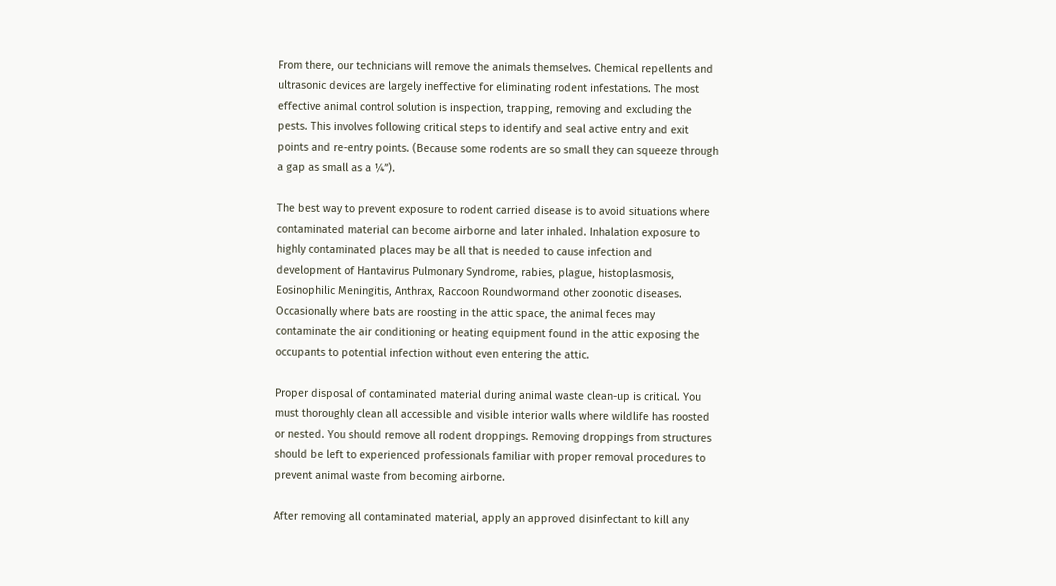From there, our technicians will remove the animals themselves. Chemical repellents and ultrasonic devices are largely ineffective for eliminating rodent infestations. The most effective animal control solution is inspection, trapping, removing and excluding the pests. This involves following critical steps to identify and seal active entry and exit points and re-entry points. (Because some rodents are so small they can squeeze through a gap as small as a ¼”).

The best way to prevent exposure to rodent carried disease is to avoid situations where contaminated material can become airborne and later inhaled. Inhalation exposure to highly contaminated places may be all that is needed to cause infection and development of Hantavirus Pulmonary Syndrome, rabies, plague, histoplasmosis, Eosinophilic Meningitis, Anthrax, Raccoon Roundwormand other zoonotic diseases. Occasionally where bats are roosting in the attic space, the animal feces may contaminate the air conditioning or heating equipment found in the attic exposing the occupants to potential infection without even entering the attic.

Proper disposal of contaminated material during animal waste clean-up is critical. You must thoroughly clean all accessible and visible interior walls where wildlife has roosted or nested. You should remove all rodent droppings. Removing droppings from structures should be left to experienced professionals familiar with proper removal procedures to prevent animal waste from becoming airborne.

After removing all contaminated material, apply an approved disinfectant to kill any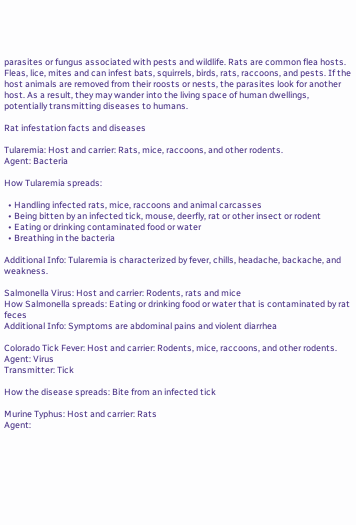parasites or fungus associated with pests and wildlife. Rats are common flea hosts. Fleas, lice, mites and can infest bats, squirrels, birds, rats, raccoons, and pests. If the host animals are removed from their roosts or nests, the parasites look for another host. As a result, they may wander into the living space of human dwellings, potentially transmitting diseases to humans.

Rat infestation facts and diseases

Tularemia: Host and carrier: Rats, mice, raccoons, and other rodents.
Agent: Bacteria

How Tularemia spreads:

  • Handling infected rats, mice, raccoons and animal carcasses
  • Being bitten by an infected tick, mouse, deerfly, rat or other insect or rodent
  • Eating or drinking contaminated food or water
  • Breathing in the bacteria

Additional Info: Tularemia is characterized by fever, chills, headache, backache, and weakness.

Salmonella Virus: Host and carrier: Rodents, rats and mice
How Salmonella spreads: Eating or drinking food or water that is contaminated by rat feces
Additional Info: Symptoms are abdominal pains and violent diarrhea

Colorado Tick Fever: Host and carrier: Rodents, mice, raccoons, and other rodents.
Agent: Virus
Transmitter: Tick

How the disease spreads: Bite from an infected tick

Murine Typhus: Host and carrier: Rats
Agent: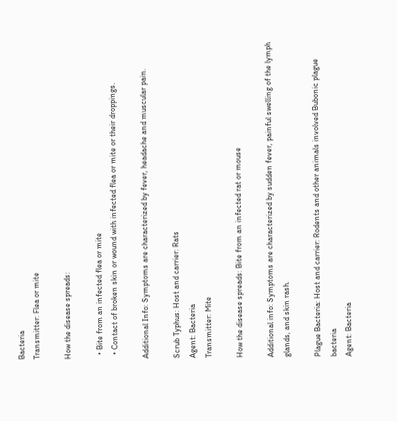Bacteria
Transmitter: Flea or mite

How the disease spreads:

  • Bite from an infected flea or mite
  • Contact of broken skin or wound with infected flea or mite or their droppings.

Additional Info: Symptoms are characterized by fever, headache and muscular pain.

Scrub Typhus: Host and carrier: Rats
Agent: Bacteria
Transmitter: Mite

How the disease spreads: Bite from an infected rat or mouse

Additional info: Symptoms are characterized by sudden fever, painful swelling of the lymph glands, and skin rash.

Plague Bacteria: Host and carrier: Rodents and other animals involved Bubonic plague bacteria
Agent: Bacteria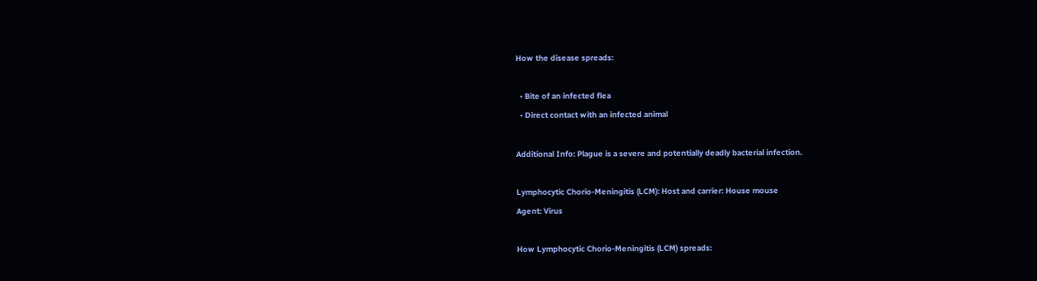How the disease spreads:

  • Bite of an infected flea
  • Direct contact with an infected animal

Additional Info: Plague is a severe and potentially deadly bacterial infection.

Lymphocytic Chorio-Meningitis (LCM): Host and carrier: House mouse
Agent: Virus

How Lymphocytic Chorio-Meningitis (LCM) spreads: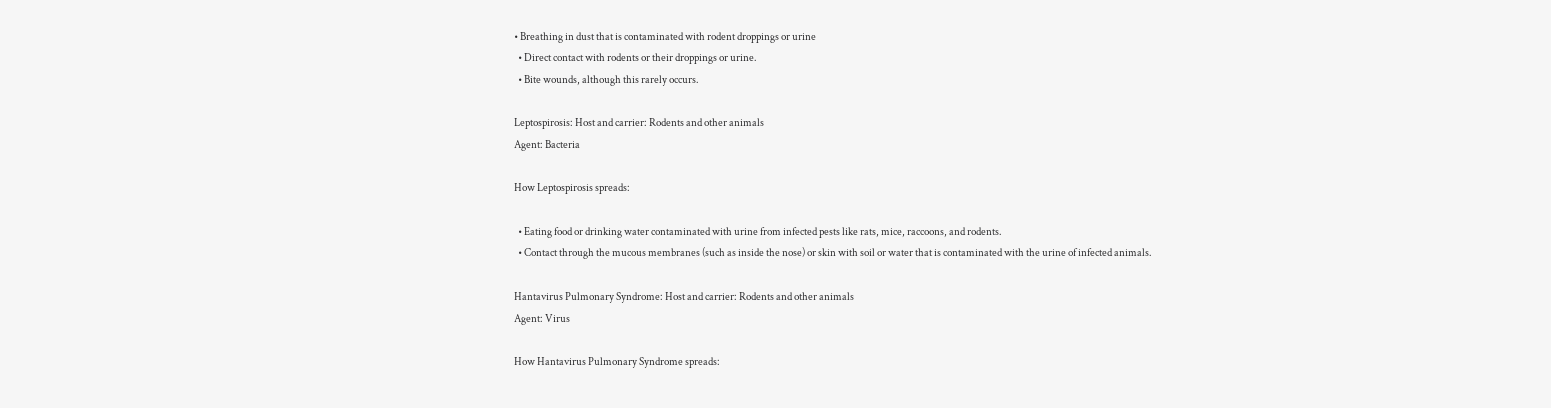• Breathing in dust that is contaminated with rodent droppings or urine
  • Direct contact with rodents or their droppings or urine.
  • Bite wounds, although this rarely occurs.

Leptospirosis: Host and carrier: Rodents and other animals
Agent: Bacteria

How Leptospirosis spreads:

  • Eating food or drinking water contaminated with urine from infected pests like rats, mice, raccoons, and rodents.
  • Contact through the mucous membranes (such as inside the nose) or skin with soil or water that is contaminated with the urine of infected animals.

Hantavirus Pulmonary Syndrome: Host and carrier: Rodents and other animals
Agent: Virus

How Hantavirus Pulmonary Syndrome spreads: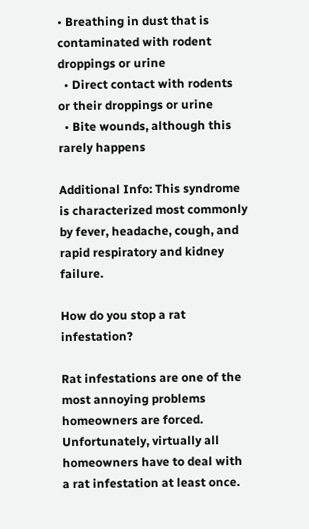• Breathing in dust that is contaminated with rodent droppings or urine
  • Direct contact with rodents or their droppings or urine
  • Bite wounds, although this rarely happens

Additional Info: This syndrome is characterized most commonly by fever, headache, cough, and rapid respiratory and kidney failure.

How do you stop a rat infestation?

Rat infestations are one of the most annoying problems homeowners are forced. Unfortunately, virtually all homeowners have to deal with a rat infestation at least once.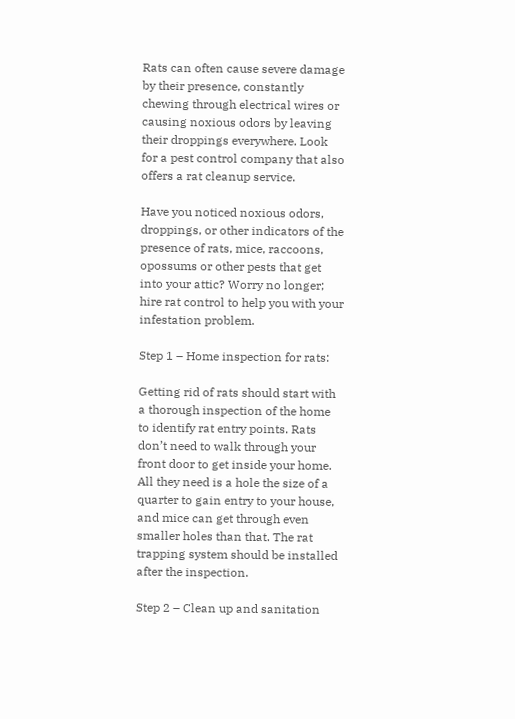Rats can often cause severe damage by their presence, constantly chewing through electrical wires or causing noxious odors by leaving their droppings everywhere. Look for a pest control company that also offers a rat cleanup service.

Have you noticed noxious odors, droppings, or other indicators of the presence of rats, mice, raccoons, opossums or other pests that get into your attic? Worry no longer; hire rat control to help you with your infestation problem.

Step 1 – Home inspection for rats:

Getting rid of rats should start with a thorough inspection of the home to identify rat entry points. Rats don’t need to walk through your front door to get inside your home. All they need is a hole the size of a quarter to gain entry to your house, and mice can get through even smaller holes than that. The rat trapping system should be installed after the inspection.

Step 2 – Clean up and sanitation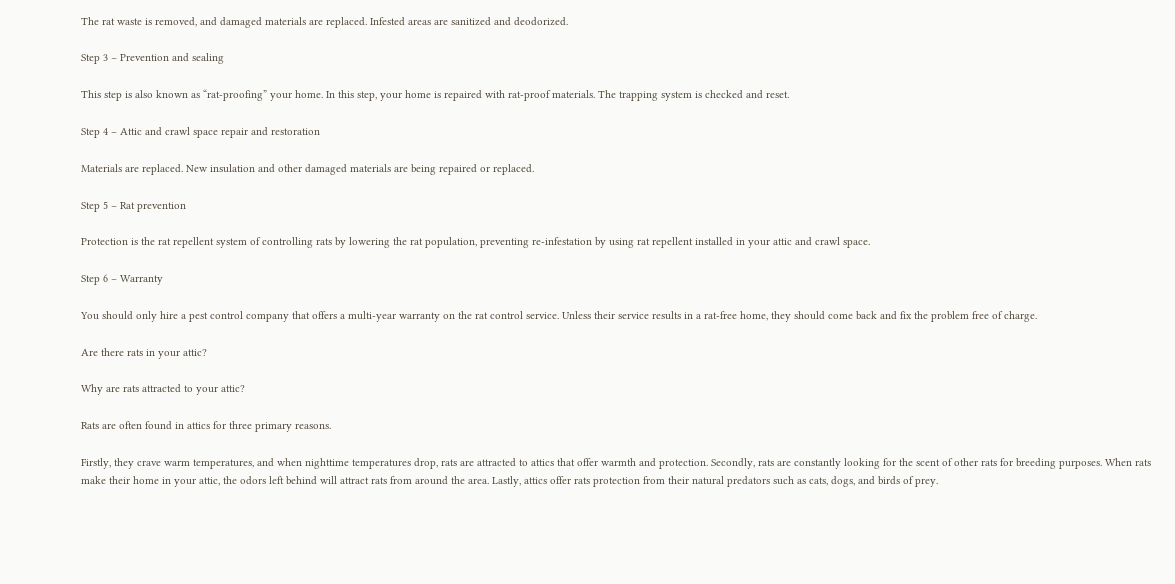The rat waste is removed, and damaged materials are replaced. Infested areas are sanitized and deodorized.

Step 3 – Prevention and sealing

This step is also known as “rat-proofing” your home. In this step, your home is repaired with rat-proof materials. The trapping system is checked and reset.

Step 4 – Attic and crawl space repair and restoration

Materials are replaced. New insulation and other damaged materials are being repaired or replaced.

Step 5 – Rat prevention

Protection is the rat repellent system of controlling rats by lowering the rat population, preventing re-infestation by using rat repellent installed in your attic and crawl space.

Step 6 – Warranty

You should only hire a pest control company that offers a multi-year warranty on the rat control service. Unless their service results in a rat-free home, they should come back and fix the problem free of charge.

Are there rats in your attic?

Why are rats attracted to your attic?

Rats are often found in attics for three primary reasons.

Firstly, they crave warm temperatures, and when nighttime temperatures drop, rats are attracted to attics that offer warmth and protection. Secondly, rats are constantly looking for the scent of other rats for breeding purposes. When rats make their home in your attic, the odors left behind will attract rats from around the area. Lastly, attics offer rats protection from their natural predators such as cats, dogs, and birds of prey.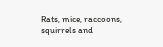Rats, mice, raccoons, squirrels and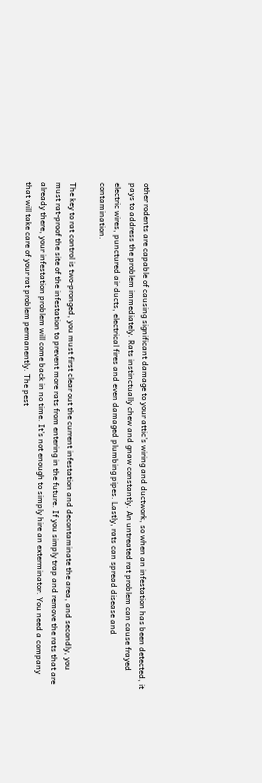other rodents are capable of causing significant damage to your attic’s wiring and ductwork, so when an infestation has been detected, it pays to address the problem immediately. Rats instinctually chew and gnaw constantly. An untreated rat problem can cause frayed electric wires, punctured air ducts, electrical fires and even damaged plumbing pipes. Lastly, rats can spread disease and contamination.

The key to rat control is two-pronged, you must first clear out the current infestation and decontaminate the area, and secondly, you must rat-proof the site of the infestation to prevent more rats from entering in the future. If you simply trap and remove the rats that are already there, your infestation problem will come back in no time. It’s not enough to simply hire an exterminator. You need a company that will take care of your rat problem permanently. The pest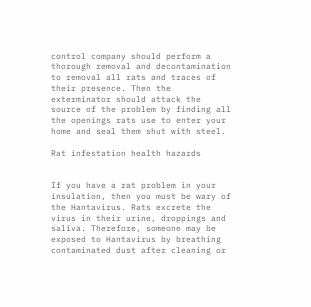control company should perform a thorough removal and decontamination to removal all rats and traces of their presence. Then the exterminator should attack the source of the problem by finding all the openings rats use to enter your home and seal them shut with steel.

Rat infestation health hazards


If you have a rat problem in your insulation, then you must be wary of the Hantavirus. Rats excrete the virus in their urine, droppings and saliva. Therefore, someone may be exposed to Hantavirus by breathing contaminated dust after cleaning or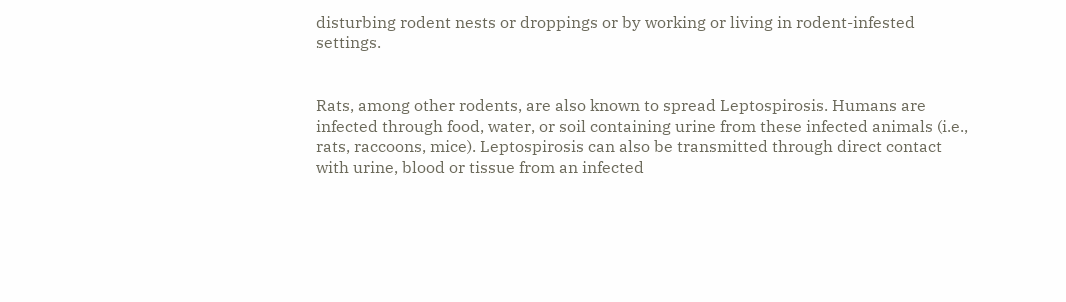disturbing rodent nests or droppings or by working or living in rodent-infested settings.


Rats, among other rodents, are also known to spread Leptospirosis. Humans are infected through food, water, or soil containing urine from these infected animals (i.e., rats, raccoons, mice). Leptospirosis can also be transmitted through direct contact with urine, blood or tissue from an infected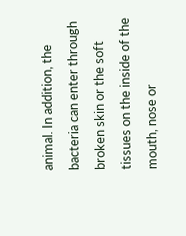animal. In addition, the bacteria can enter through broken skin or the soft tissues on the inside of the mouth, nose or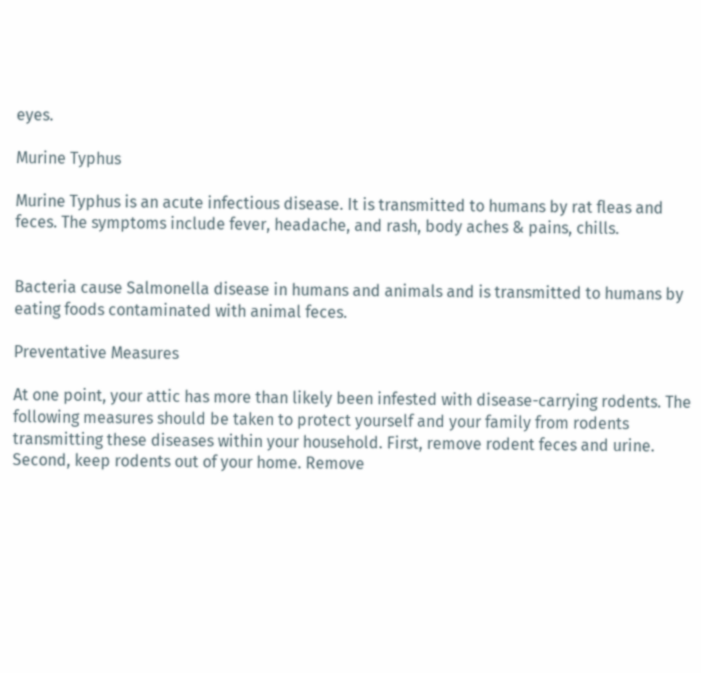eyes.

Murine Typhus

Murine Typhus is an acute infectious disease. It is transmitted to humans by rat fleas and feces. The symptoms include fever, headache, and rash, body aches & pains, chills.


Bacteria cause Salmonella disease in humans and animals and is transmitted to humans by eating foods contaminated with animal feces.

Preventative Measures

At one point, your attic has more than likely been infested with disease-carrying rodents. The following measures should be taken to protect yourself and your family from rodents transmitting these diseases within your household. First, remove rodent feces and urine. Second, keep rodents out of your home. Remove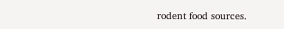rodent food sources.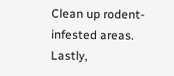Clean up rodent-infested areas. Lastly,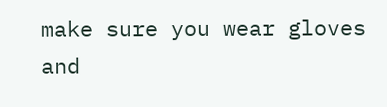make sure you wear gloves and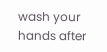wash your hands after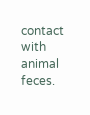contact with animal feces.